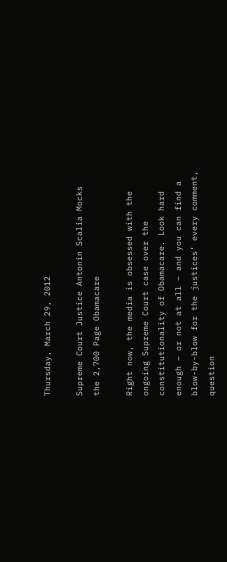Thursday, March 29, 2012

Supreme Court Justice Antonin Scalia Mocks the 2,700 Page Obamacare

Right now, the media is obsessed with the ongoing Supreme Court case over the constitutionality of Obamacare. Look hard enough – or not at all – and you can find a blow-by-blow for the justices’ every comment, question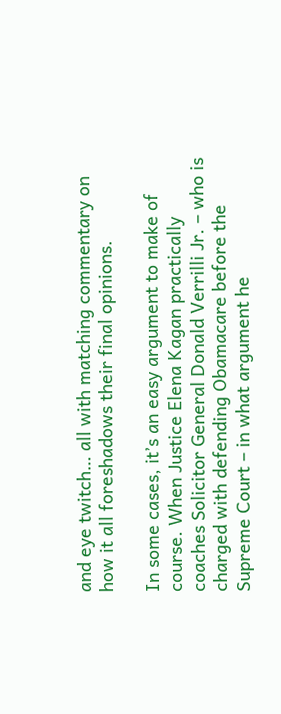and eye twitch… all with matching commentary on how it all foreshadows their final opinions.

In some cases, it’s an easy argument to make of course. When Justice Elena Kagan practically coaches Solicitor General Donald Verrilli Jr. – who is charged with defending Obamacare before the Supreme Court – in what argument he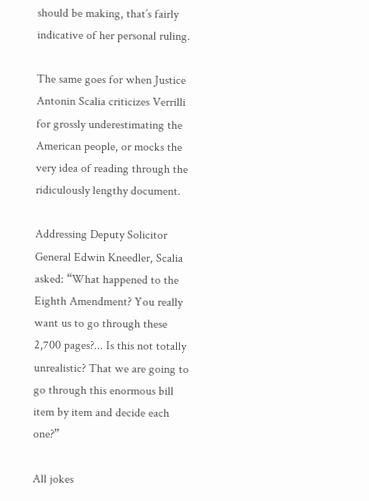should be making, that’s fairly indicative of her personal ruling.

The same goes for when Justice Antonin Scalia criticizes Verrilli for grossly underestimating the American people, or mocks the very idea of reading through the ridiculously lengthy document.

Addressing Deputy Solicitor General Edwin Kneedler, Scalia asked: “What happened to the Eighth Amendment? You really want us to go through these 2,700 pages?... Is this not totally unrealistic? That we are going to go through this enormous bill item by item and decide each one?”

All jokes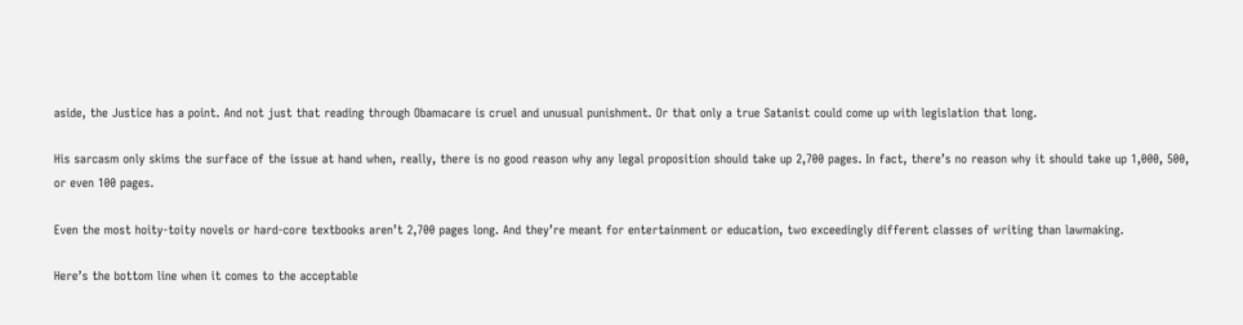aside, the Justice has a point. And not just that reading through Obamacare is cruel and unusual punishment. Or that only a true Satanist could come up with legislation that long.

His sarcasm only skims the surface of the issue at hand when, really, there is no good reason why any legal proposition should take up 2,700 pages. In fact, there’s no reason why it should take up 1,000, 500, or even 100 pages.

Even the most hoity-toity novels or hard-core textbooks aren’t 2,700 pages long. And they’re meant for entertainment or education, two exceedingly different classes of writing than lawmaking.

Here’s the bottom line when it comes to the acceptable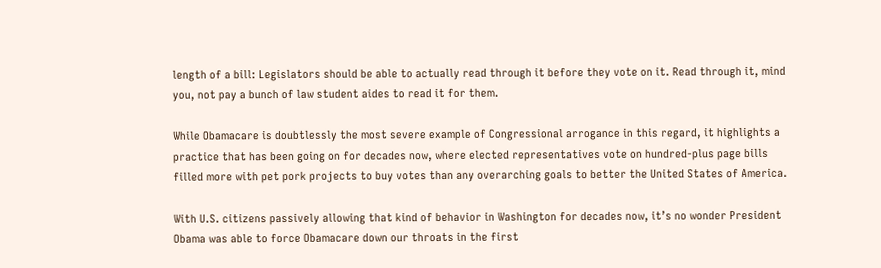length of a bill: Legislators should be able to actually read through it before they vote on it. Read through it, mind you, not pay a bunch of law student aides to read it for them.

While Obamacare is doubtlessly the most severe example of Congressional arrogance in this regard, it highlights a practice that has been going on for decades now, where elected representatives vote on hundred-plus page bills filled more with pet pork projects to buy votes than any overarching goals to better the United States of America.

With U.S. citizens passively allowing that kind of behavior in Washington for decades now, it’s no wonder President Obama was able to force Obamacare down our throats in the first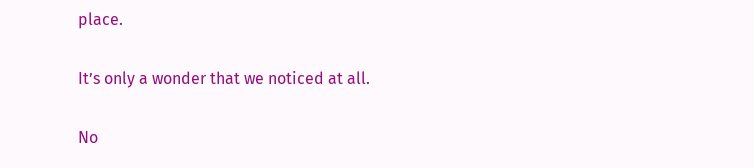place.

It’s only a wonder that we noticed at all.

No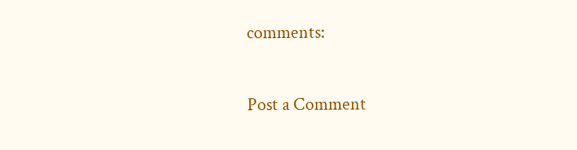comments:

Post a Comment